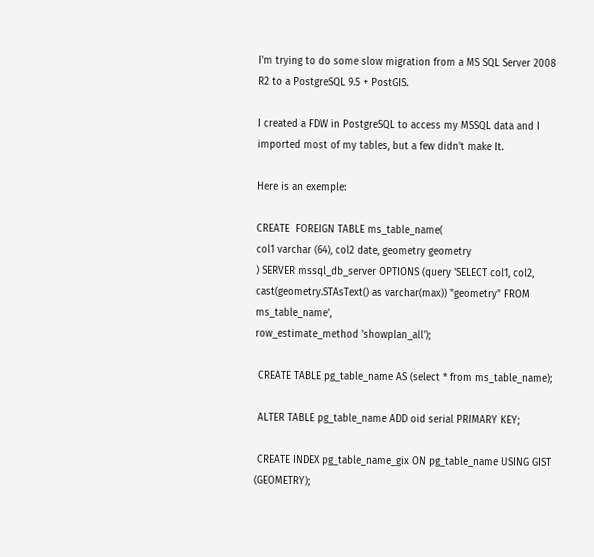I'm trying to do some slow migration from a MS SQL Server 2008 R2 to a PostgreSQL 9.5 + PostGIS.

I created a FDW in PostgreSQL to access my MSSQL data and I imported most of my tables, but a few didn't make It.

Here is an exemple:

CREATE  FOREIGN TABLE ms_table_name(
col1 varchar (64), col2 date, geometry geometry
) SERVER mssql_db_server OPTIONS (query 'SELECT col1, col2, cast(geometry.STAsText() as varchar(max)) "geometry" FROM ms_table_name',
row_estimate_method 'showplan_all');

 CREATE TABLE pg_table_name AS (select * from ms_table_name);

 ALTER TABLE pg_table_name ADD oid serial PRIMARY KEY;

 CREATE INDEX pg_table_name_gix ON pg_table_name USING GIST (GEOMETRY);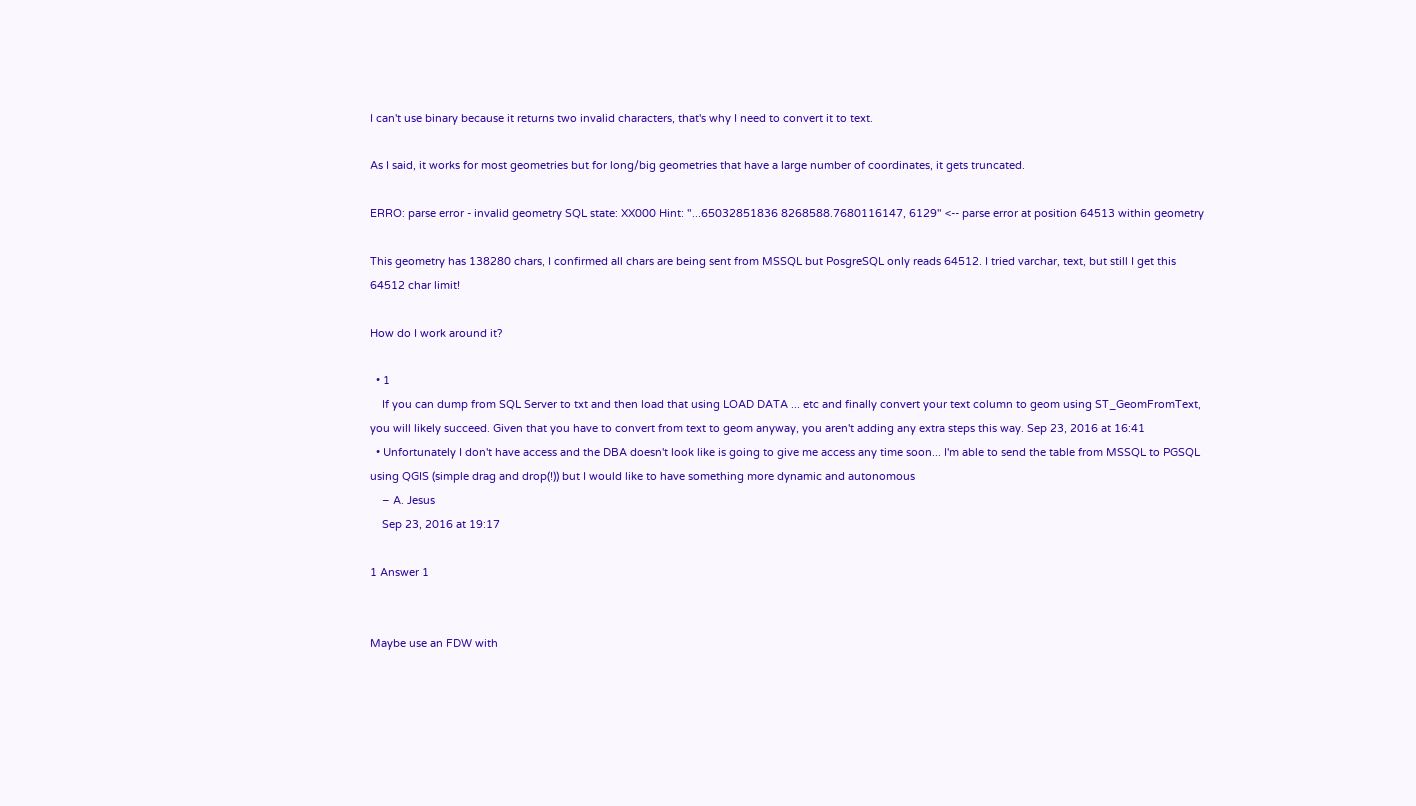I can't use binary because it returns two invalid characters, that's why I need to convert it to text.

As I said, it works for most geometries but for long/big geometries that have a large number of coordinates, it gets truncated.

ERRO: parse error - invalid geometry SQL state: XX000 Hint: "...65032851836 8268588.7680116147, 6129" <-- parse error at position 64513 within geometry

This geometry has 138280 chars, I confirmed all chars are being sent from MSSQL but PosgreSQL only reads 64512. I tried varchar, text, but still I get this 64512 char limit!

How do I work around it?

  • 1
    If you can dump from SQL Server to txt and then load that using LOAD DATA ... etc and finally convert your text column to geom using ST_GeomFromText, you will likely succeed. Given that you have to convert from text to geom anyway, you aren't adding any extra steps this way. Sep 23, 2016 at 16:41
  • Unfortunately I don't have access and the DBA doesn't look like is going to give me access any time soon... I'm able to send the table from MSSQL to PGSQL using QGIS (simple drag and drop(!)) but I would like to have something more dynamic and autonomous
    – A. Jesus
    Sep 23, 2016 at 19:17

1 Answer 1


Maybe use an FDW with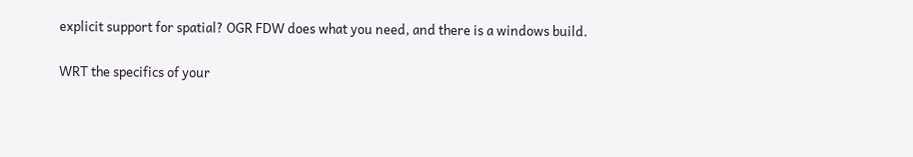explicit support for spatial? OGR FDW does what you need, and there is a windows build.

WRT the specifics of your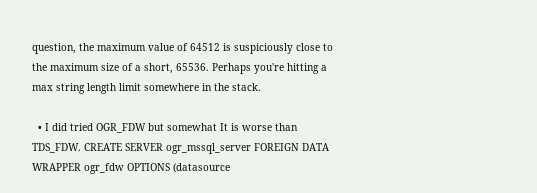question, the maximum value of 64512 is suspiciously close to the maximum size of a short, 65536. Perhaps you're hitting a max string length limit somewhere in the stack.

  • I did tried OGR_FDW but somewhat It is worse than TDS_FDW. CREATE SERVER ogr_mssql_server FOREIGN DATA WRAPPER ogr_fdw OPTIONS (datasource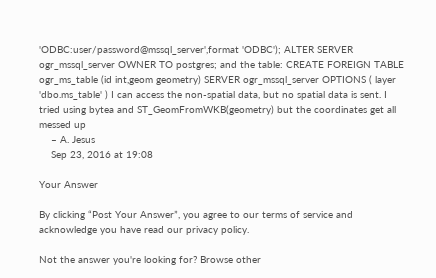'ODBC:user/password@mssql_server',format 'ODBC'); ALTER SERVER ogr_mssql_server OWNER TO postgres; and the table: CREATE FOREIGN TABLE ogr_ms_table (id int,geom geometry) SERVER ogr_mssql_server OPTIONS ( layer 'dbo.ms_table' ) I can access the non-spatial data, but no spatial data is sent. I tried using bytea and ST_GeomFromWKB(geometry) but the coordinates get all messed up
    – A. Jesus
    Sep 23, 2016 at 19:08

Your Answer

By clicking “Post Your Answer”, you agree to our terms of service and acknowledge you have read our privacy policy.

Not the answer you're looking for? Browse other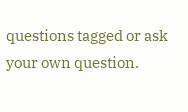questions tagged or ask your own question.